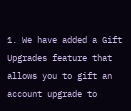1. We have added a Gift Upgrades feature that allows you to gift an account upgrade to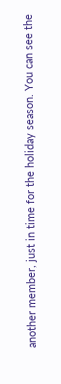another member, just in time for the holiday season. You can see the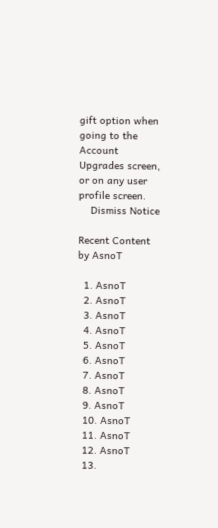gift option when going to the Account Upgrades screen, or on any user profile screen.
    Dismiss Notice

Recent Content by AsnoT

  1. AsnoT
  2. AsnoT
  3. AsnoT
  4. AsnoT
  5. AsnoT
  6. AsnoT
  7. AsnoT
  8. AsnoT
  9. AsnoT
  10. AsnoT
  11. AsnoT
  12. AsnoT
  13.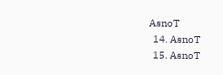AsnoT
  14. AsnoT
  15. AsnoT